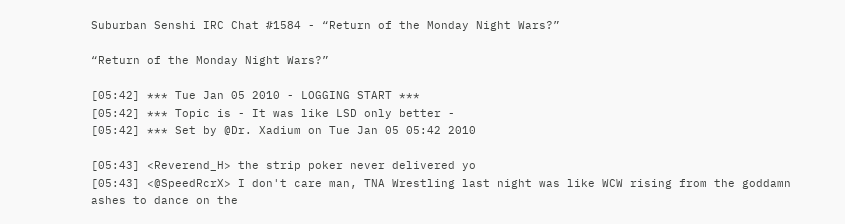Suburban Senshi IRC Chat #1584 - “Return of the Monday Night Wars?”

“Return of the Monday Night Wars?”

[05:42] *** Tue Jan 05 2010 - LOGGING START ***
[05:42] *** Topic is - It was like LSD only better -
[05:42] *** Set by @Dr. Xadium on Tue Jan 05 05:42 2010

[05:43] <Reverend_H> the strip poker never delivered yo
[05:43] <@SpeedRcrX> I don't care man, TNA Wrestling last night was like WCW rising from the goddamn ashes to dance on the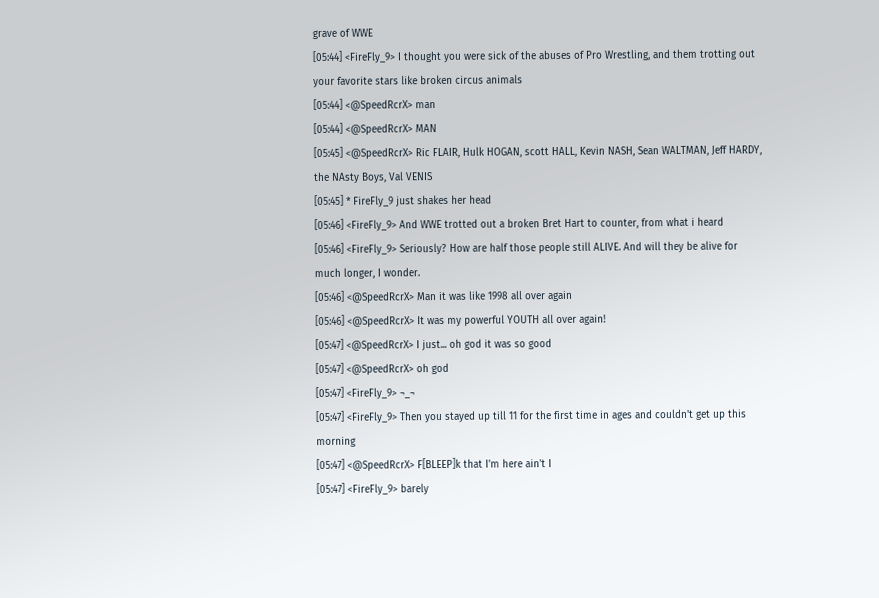grave of WWE
[05:44] <FireFly_9> I thought you were sick of the abuses of Pro Wrestling, and them trotting out your favorite stars like broken circus animals
[05:44] <@SpeedRcrX> man
[05:44] <@SpeedRcrX> MAN
[05:45] <@SpeedRcrX> Ric FLAIR, Hulk HOGAN, scott HALL, Kevin NASH, Sean WALTMAN, Jeff HARDY, the NAsty Boys, Val VENIS
[05:45] * FireFly_9 just shakes her head
[05:46] <FireFly_9> And WWE trotted out a broken Bret Hart to counter, from what i heard
[05:46] <FireFly_9> Seriously? How are half those people still ALIVE. And will they be alive for much longer, I wonder.
[05:46] <@SpeedRcrX> Man it was like 1998 all over again
[05:46] <@SpeedRcrX> It was my powerful YOUTH all over again!
[05:47] <@SpeedRcrX> I just... oh god it was so good
[05:47] <@SpeedRcrX> oh god
[05:47] <FireFly_9> ¬_¬
[05:47] <FireFly_9> Then you stayed up till 11 for the first time in ages and couldn't get up this morning
[05:47] <@SpeedRcrX> F[BLEEP]k that I'm here ain't I
[05:47] <FireFly_9> barely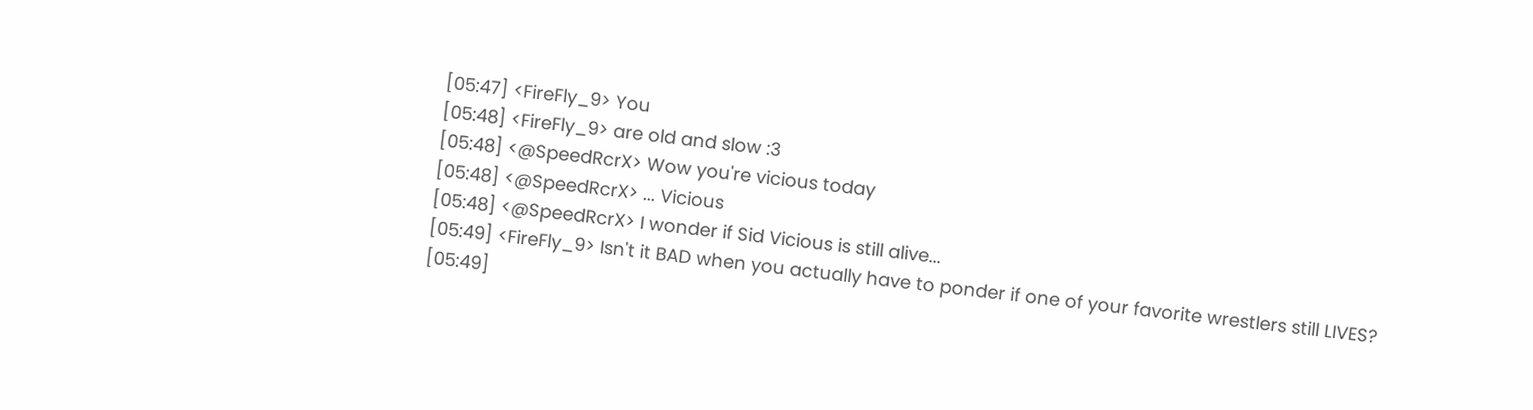[05:47] <FireFly_9> You
[05:48] <FireFly_9> are old and slow :3
[05:48] <@SpeedRcrX> Wow you're vicious today
[05:48] <@SpeedRcrX> ... Vicious
[05:48] <@SpeedRcrX> I wonder if Sid Vicious is still alive...
[05:49] <FireFly_9> Isn't it BAD when you actually have to ponder if one of your favorite wrestlers still LIVES?
[05:49]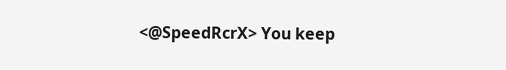<@SpeedRcrX> You keep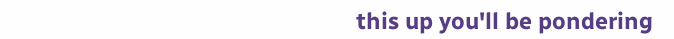this up you'll be pondering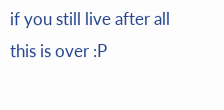if you still live after all this is over :P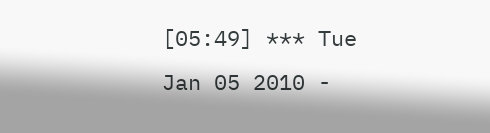[05:49] *** Tue Jan 05 2010 -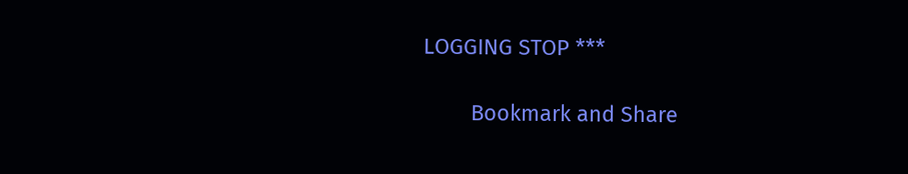LOGGING STOP ***

        Bookmark and Share